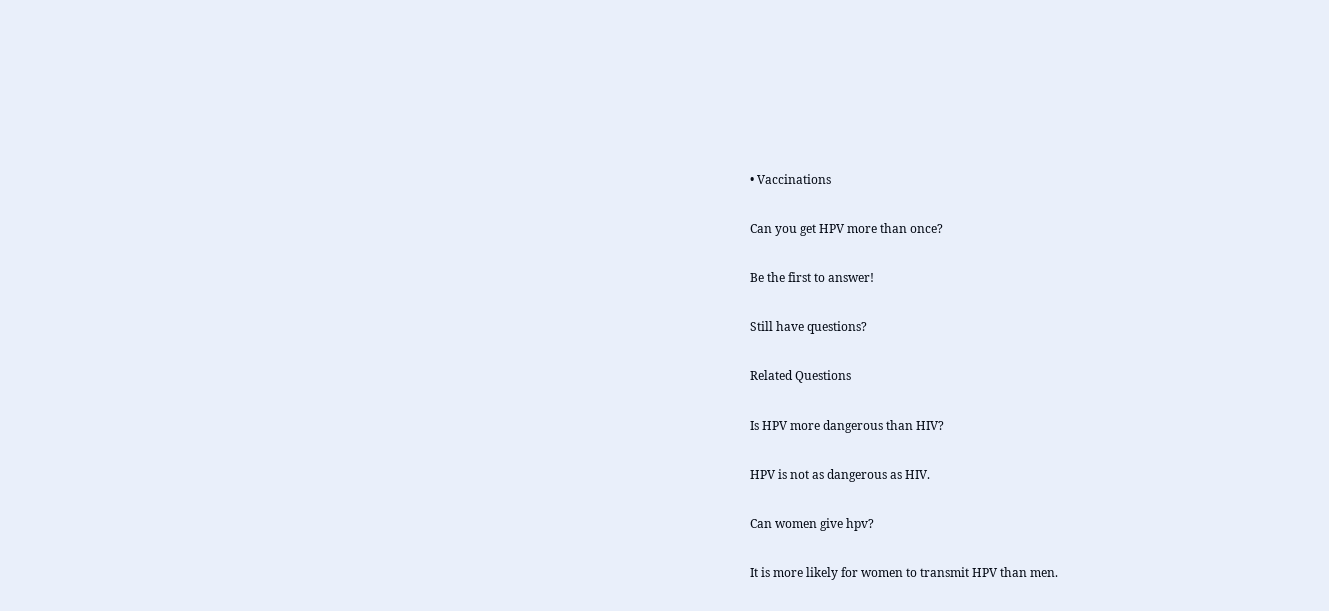• Vaccinations

Can you get HPV more than once?

Be the first to answer!

Still have questions?

Related Questions

Is HPV more dangerous than HIV?

HPV is not as dangerous as HIV.

Can women give hpv?

It is more likely for women to transmit HPV than men.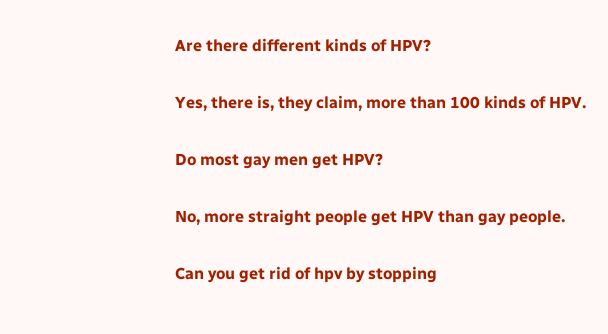Are there different kinds of HPV?

Yes, there is, they claim, more than 100 kinds of HPV.

Do most gay men get HPV?

No, more straight people get HPV than gay people.

Can you get rid of hpv by stopping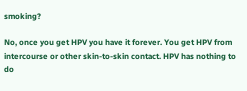smoking?

No, once you get HPV you have it forever. You get HPV from intercourse or other skin-to-skin contact. HPV has nothing to do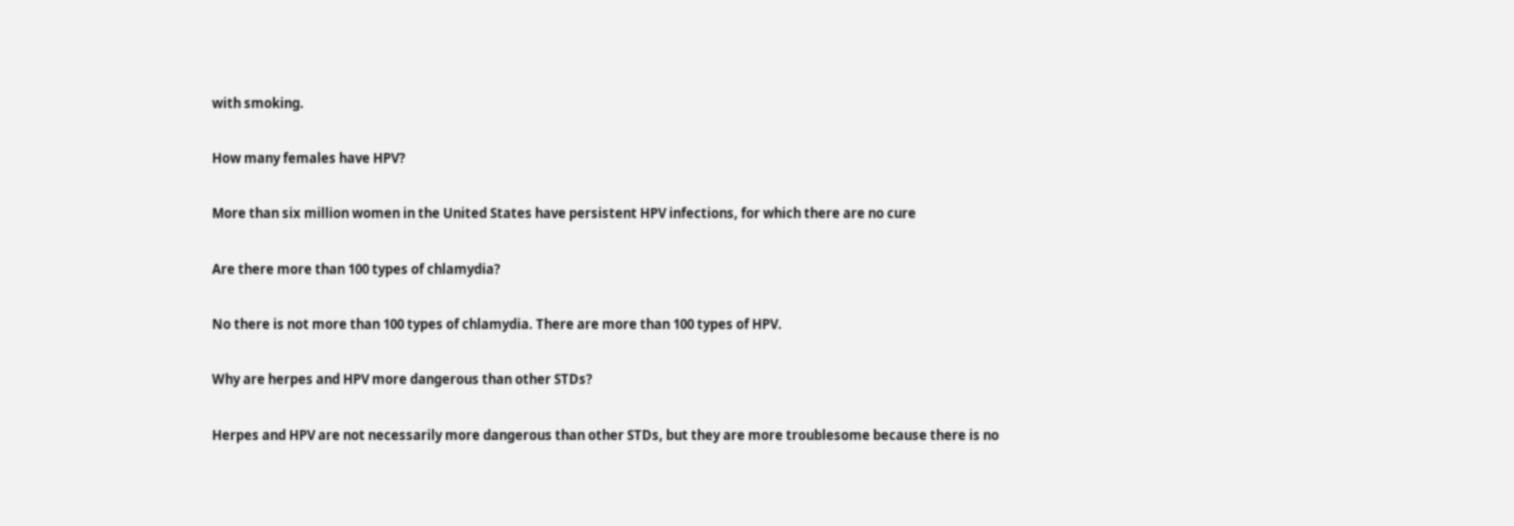with smoking.

How many females have HPV?

More than six million women in the United States have persistent HPV infections, for which there are no cure

Are there more than 100 types of chlamydia?

No there is not more than 100 types of chlamydia. There are more than 100 types of HPV.

Why are herpes and HPV more dangerous than other STDs?

Herpes and HPV are not necessarily more dangerous than other STDs, but they are more troublesome because there is no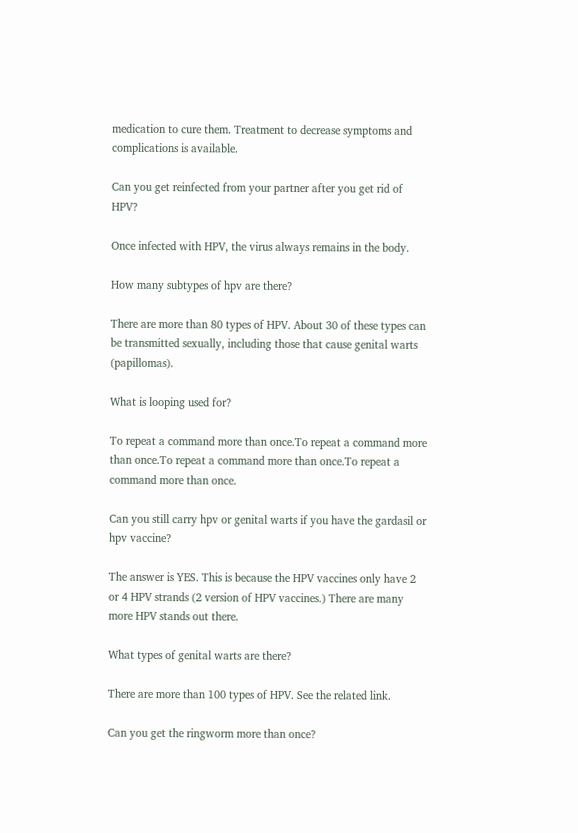medication to cure them. Treatment to decrease symptoms and complications is available.

Can you get reinfected from your partner after you get rid of HPV?

Once infected with HPV, the virus always remains in the body.

How many subtypes of hpv are there?

There are more than 80 types of HPV. About 30 of these types can be transmitted sexually, including those that cause genital warts (papillomas).

What is looping used for?

To repeat a command more than once.To repeat a command more than once.To repeat a command more than once.To repeat a command more than once.

Can you still carry hpv or genital warts if you have the gardasil or hpv vaccine?

The answer is YES. This is because the HPV vaccines only have 2 or 4 HPV strands (2 version of HPV vaccines.) There are many more HPV stands out there.

What types of genital warts are there?

There are more than 100 types of HPV. See the related link.

Can you get the ringworm more than once?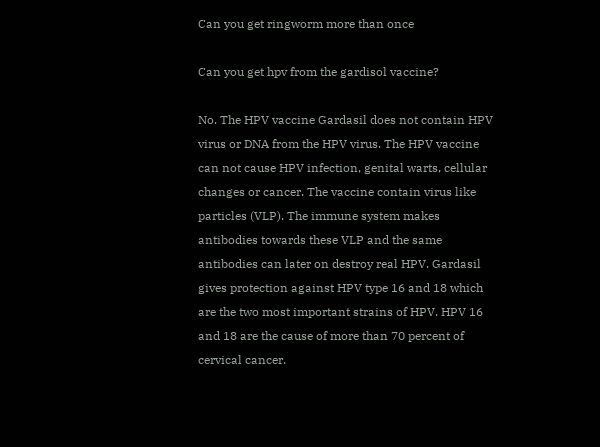Can you get ringworm more than once

Can you get hpv from the gardisol vaccine?

No. The HPV vaccine Gardasil does not contain HPV virus or DNA from the HPV virus. The HPV vaccine can not cause HPV infection, genital warts, cellular changes or cancer. The vaccine contain virus like particles (VLP). The immune system makes antibodies towards these VLP and the same antibodies can later on destroy real HPV. Gardasil gives protection against HPV type 16 and 18 which are the two most important strains of HPV. HPV 16 and 18 are the cause of more than 70 percent of cervical cancer.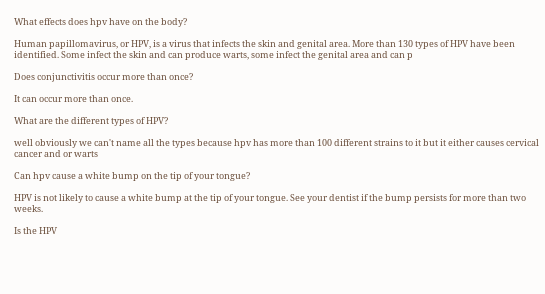What effects does hpv have on the body?

Human papillomavirus, or HPV, is a virus that infects the skin and genital area. More than 130 types of HPV have been identified. Some infect the skin and can produce warts, some infect the genital area and can p

Does conjunctivitis occur more than once?

It can occur more than once.

What are the different types of HPV?

well obviously we can't name all the types because hpv has more than 100 different strains to it but it either causes cervical cancer and or warts

Can hpv cause a white bump on the tip of your tongue?

HPV is not likely to cause a white bump at the tip of your tongue. See your dentist if the bump persists for more than two weeks.

Is the HPV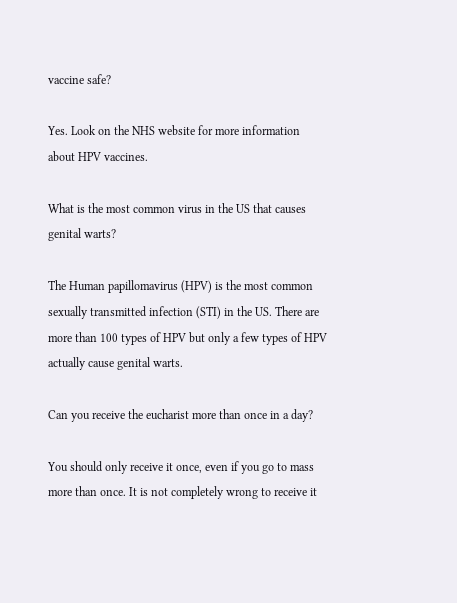vaccine safe?

Yes. Look on the NHS website for more information about HPV vaccines.

What is the most common virus in the US that causes genital warts?

The Human papillomavirus (HPV) is the most common sexually transmitted infection (STI) in the US. There are more than 100 types of HPV but only a few types of HPV actually cause genital warts.

Can you receive the eucharist more than once in a day?

You should only receive it once, even if you go to mass more than once. It is not completely wrong to receive it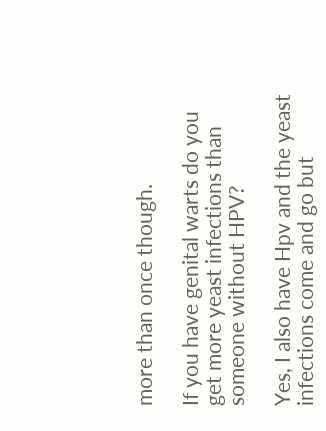more than once though.

If you have genital warts do you get more yeast infections than someone without HPV?

Yes, I also have Hpv and the yeast infections come and go but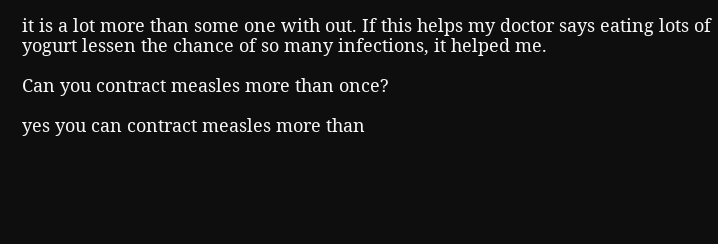it is a lot more than some one with out. If this helps my doctor says eating lots of yogurt lessen the chance of so many infections, it helped me.

Can you contract measles more than once?

yes you can contract measles more than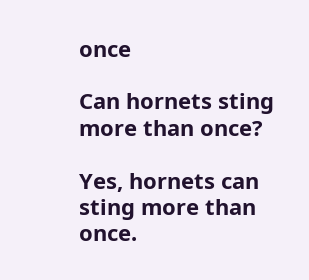once

Can hornets sting more than once?

Yes, hornets can sting more than once.